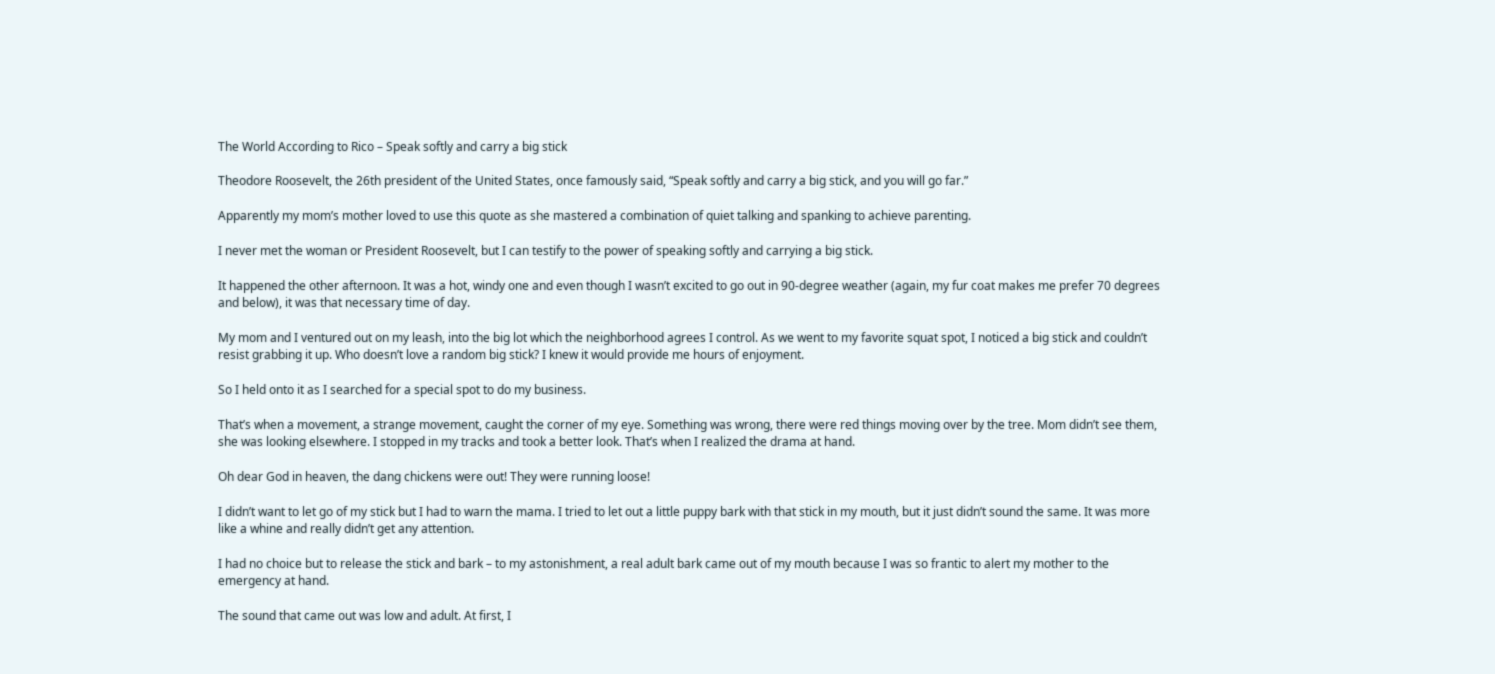The World According to Rico – Speak softly and carry a big stick

Theodore Roosevelt, the 26th president of the United States, once famously said, “Speak softly and carry a big stick, and you will go far.”

Apparently my mom’s mother loved to use this quote as she mastered a combination of quiet talking and spanking to achieve parenting.

I never met the woman or President Roosevelt, but I can testify to the power of speaking softly and carrying a big stick.

It happened the other afternoon. It was a hot, windy one and even though I wasn’t excited to go out in 90-degree weather (again, my fur coat makes me prefer 70 degrees and below), it was that necessary time of day.

My mom and I ventured out on my leash, into the big lot which the neighborhood agrees I control. As we went to my favorite squat spot, I noticed a big stick and couldn’t resist grabbing it up. Who doesn’t love a random big stick? I knew it would provide me hours of enjoyment.

So I held onto it as I searched for a special spot to do my business.

That’s when a movement, a strange movement, caught the corner of my eye. Something was wrong, there were red things moving over by the tree. Mom didn’t see them, she was looking elsewhere. I stopped in my tracks and took a better look. That’s when I realized the drama at hand.

Oh dear God in heaven, the dang chickens were out! They were running loose!

I didn’t want to let go of my stick but I had to warn the mama. I tried to let out a little puppy bark with that stick in my mouth, but it just didn’t sound the same. It was more like a whine and really didn’t get any attention.

I had no choice but to release the stick and bark – to my astonishment, a real adult bark came out of my mouth because I was so frantic to alert my mother to the emergency at hand.

The sound that came out was low and adult. At first, I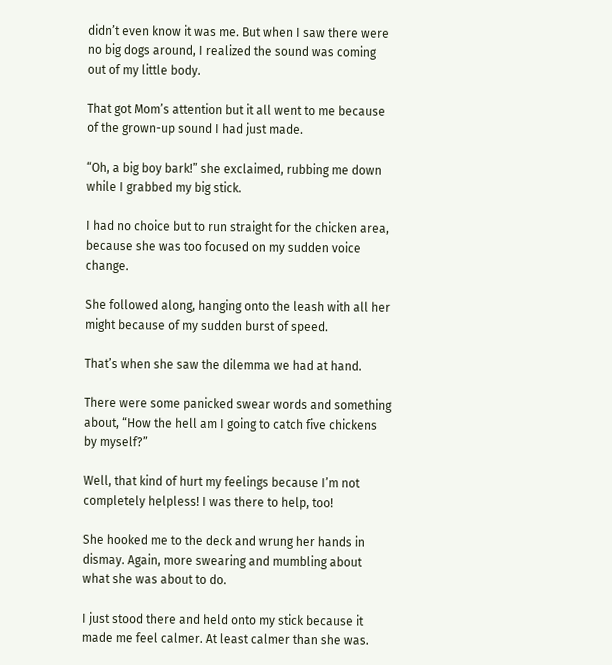didn’t even know it was me. But when I saw there were no big dogs around, I realized the sound was coming out of my little body.

That got Mom’s attention but it all went to me because of the grown-up sound I had just made.

“Oh, a big boy bark!” she exclaimed, rubbing me down while I grabbed my big stick.

I had no choice but to run straight for the chicken area, because she was too focused on my sudden voice change.

She followed along, hanging onto the leash with all her might because of my sudden burst of speed.

That’s when she saw the dilemma we had at hand.

There were some panicked swear words and something about, “How the hell am I going to catch five chickens by myself?”

Well, that kind of hurt my feelings because I’m not completely helpless! I was there to help, too!

She hooked me to the deck and wrung her hands in dismay. Again, more swearing and mumbling about what she was about to do.

I just stood there and held onto my stick because it made me feel calmer. At least calmer than she was.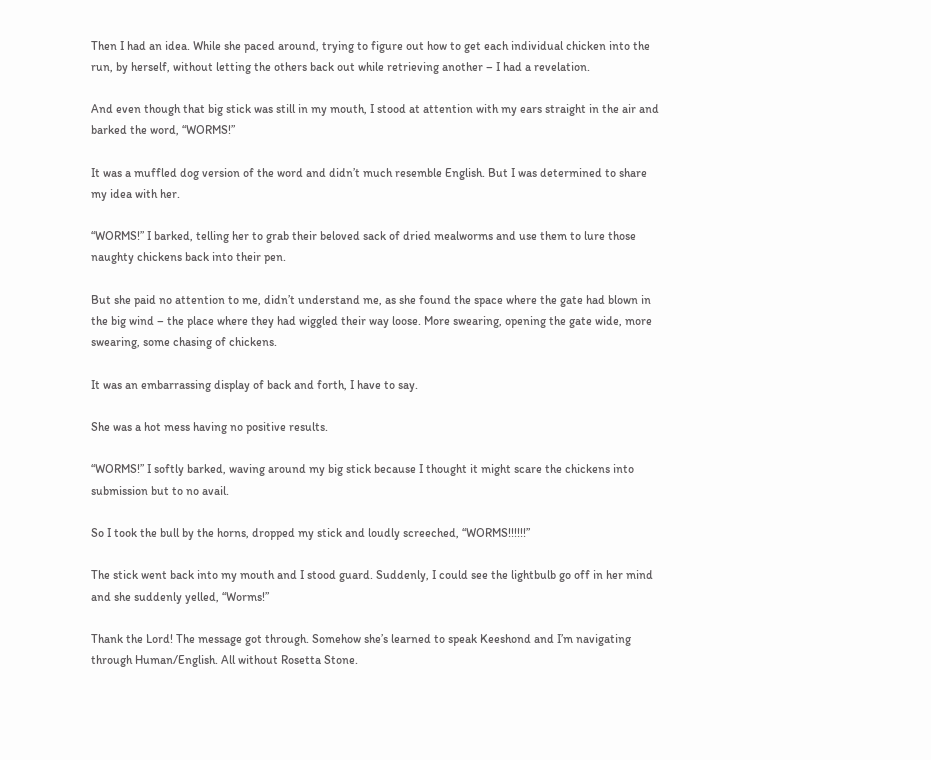Then I had an idea. While she paced around, trying to figure out how to get each individual chicken into the run, by herself, without letting the others back out while retrieving another – I had a revelation.

And even though that big stick was still in my mouth, I stood at attention with my ears straight in the air and barked the word, “WORMS!”

It was a muffled dog version of the word and didn’t much resemble English. But I was determined to share my idea with her.

“WORMS!” I barked, telling her to grab their beloved sack of dried mealworms and use them to lure those naughty chickens back into their pen.

But she paid no attention to me, didn’t understand me, as she found the space where the gate had blown in the big wind – the place where they had wiggled their way loose. More swearing, opening the gate wide, more swearing, some chasing of chickens.

It was an embarrassing display of back and forth, I have to say.

She was a hot mess having no positive results.

“WORMS!” I softly barked, waving around my big stick because I thought it might scare the chickens into submission but to no avail.

So I took the bull by the horns, dropped my stick and loudly screeched, “WORMS!!!!!!”

The stick went back into my mouth and I stood guard. Suddenly, I could see the lightbulb go off in her mind and she suddenly yelled, “Worms!”

Thank the Lord! The message got through. Somehow she’s learned to speak Keeshond and I’m navigating through Human/English. All without Rosetta Stone.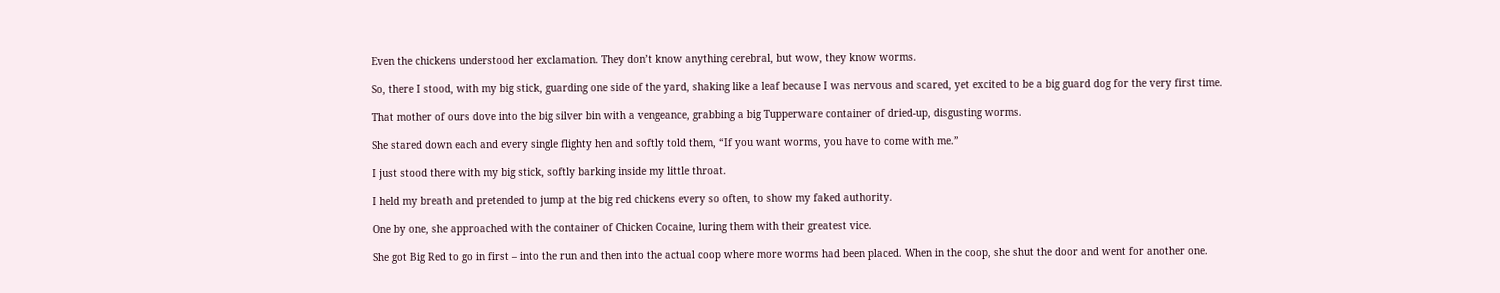Even the chickens understood her exclamation. They don’t know anything cerebral, but wow, they know worms.

So, there I stood, with my big stick, guarding one side of the yard, shaking like a leaf because I was nervous and scared, yet excited to be a big guard dog for the very first time.

That mother of ours dove into the big silver bin with a vengeance, grabbing a big Tupperware container of dried-up, disgusting worms.

She stared down each and every single flighty hen and softly told them, “If you want worms, you have to come with me.”

I just stood there with my big stick, softly barking inside my little throat.

I held my breath and pretended to jump at the big red chickens every so often, to show my faked authority.

One by one, she approached with the container of Chicken Cocaine, luring them with their greatest vice.

She got Big Red to go in first – into the run and then into the actual coop where more worms had been placed. When in the coop, she shut the door and went for another one.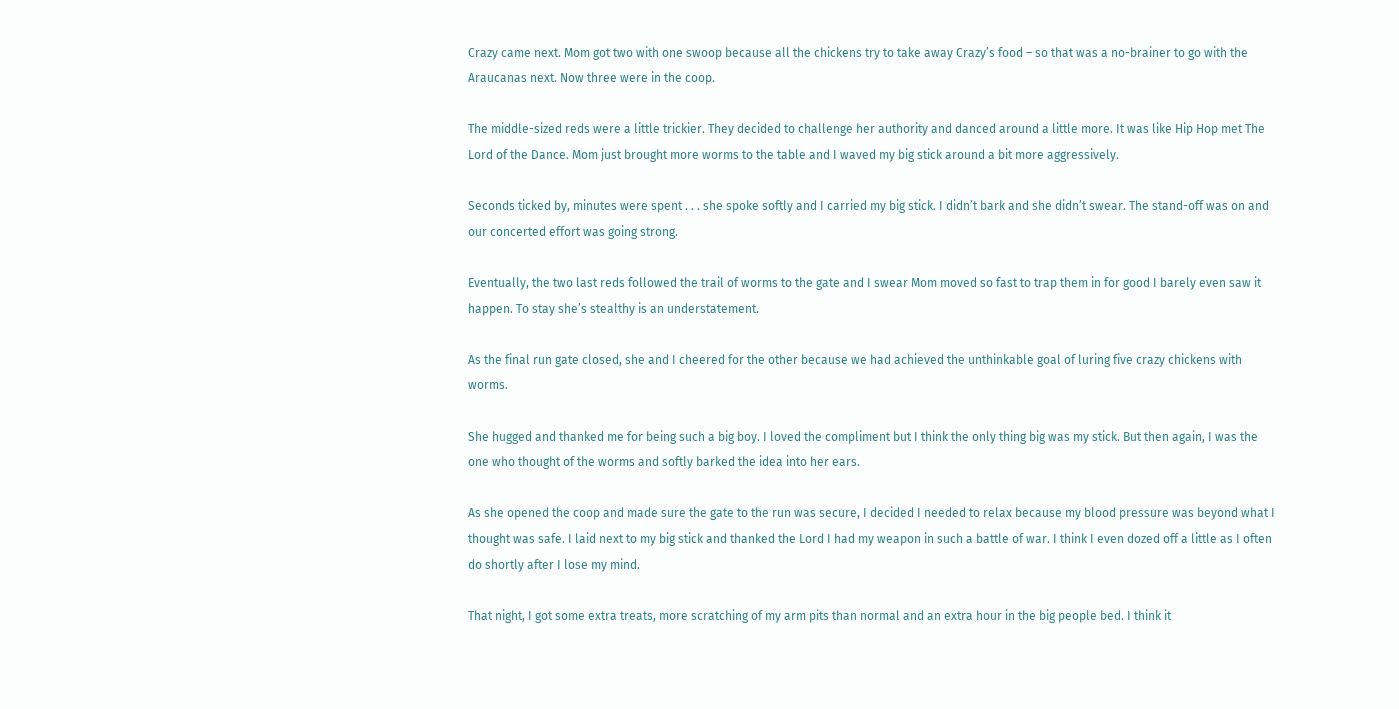Crazy came next. Mom got two with one swoop because all the chickens try to take away Crazy’s food – so that was a no-brainer to go with the Araucanas next. Now three were in the coop.

The middle-sized reds were a little trickier. They decided to challenge her authority and danced around a little more. It was like Hip Hop met The Lord of the Dance. Mom just brought more worms to the table and I waved my big stick around a bit more aggressively.

Seconds ticked by, minutes were spent . . . she spoke softly and I carried my big stick. I didn’t bark and she didn’t swear. The stand-off was on and our concerted effort was going strong.

Eventually, the two last reds followed the trail of worms to the gate and I swear Mom moved so fast to trap them in for good I barely even saw it happen. To stay she’s stealthy is an understatement.

As the final run gate closed, she and I cheered for the other because we had achieved the unthinkable goal of luring five crazy chickens with worms.

She hugged and thanked me for being such a big boy. I loved the compliment but I think the only thing big was my stick. But then again, I was the one who thought of the worms and softly barked the idea into her ears.

As she opened the coop and made sure the gate to the run was secure, I decided I needed to relax because my blood pressure was beyond what I thought was safe. I laid next to my big stick and thanked the Lord I had my weapon in such a battle of war. I think I even dozed off a little as I often do shortly after I lose my mind.

That night, I got some extra treats, more scratching of my arm pits than normal and an extra hour in the big people bed. I think it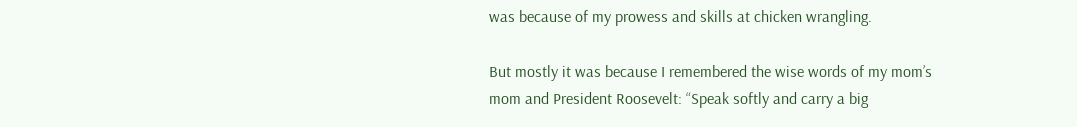was because of my prowess and skills at chicken wrangling.

But mostly it was because I remembered the wise words of my mom’s mom and President Roosevelt: “Speak softly and carry a big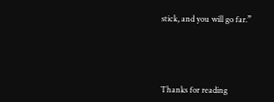stick, and you will go far.”





Thanks for reading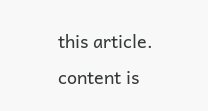this article. content is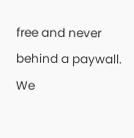free and never behind a paywall.
We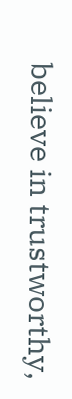believe in trustworthy,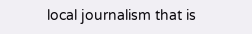local journalism that is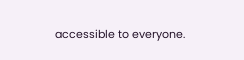accessible to everyone.